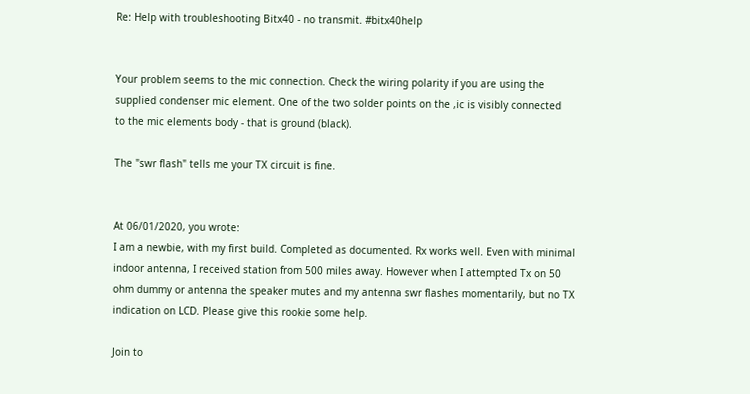Re: Help with troubleshooting Bitx40 - no transmit. #bitx40help


Your problem seems to the mic connection. Check the wiring polarity if you are using the
supplied condenser mic element. One of the two solder points on the ,ic is visibly connected
to the mic elements body - that is ground (black).

The "swr flash" tells me your TX circuit is fine.


At 06/01/2020, you wrote:
I am a newbie, with my first build. Completed as documented. Rx works well. Even with minimal indoor antenna, I received station from 500 miles away. However when I attempted Tx on 50 ohm dummy or antenna the speaker mutes and my antenna swr flashes momentarily, but no TX indication on LCD. Please give this rookie some help.

Join to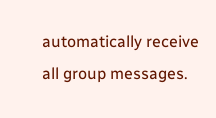automatically receive all group messages.